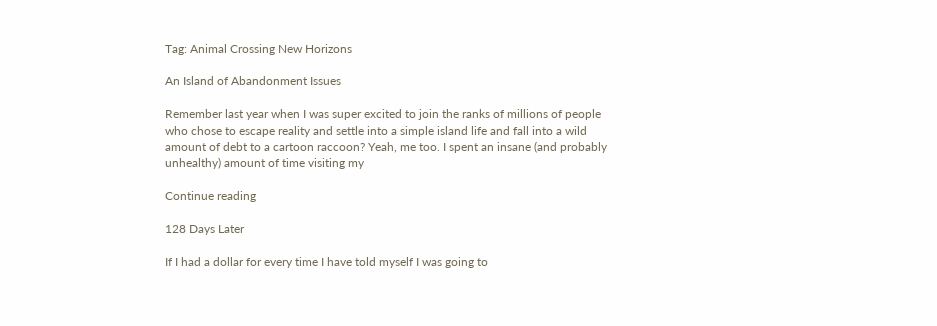Tag: Animal Crossing New Horizons

An Island of Abandonment Issues

Remember last year when I was super excited to join the ranks of millions of people who chose to escape reality and settle into a simple island life and fall into a wild amount of debt to a cartoon raccoon? Yeah, me too. I spent an insane (and probably unhealthy) amount of time visiting my

Continue reading

128 Days Later

If I had a dollar for every time I have told myself I was going to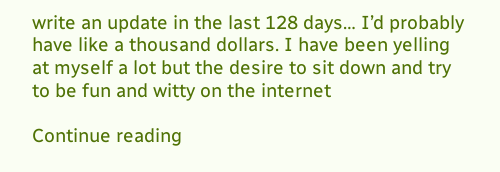write an update in the last 128 days… I’d probably have like a thousand dollars. I have been yelling at myself a lot but the desire to sit down and try to be fun and witty on the internet

Continue reading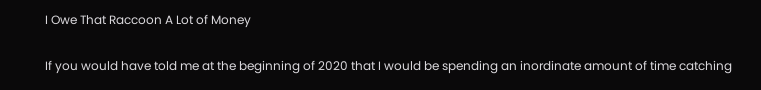I Owe That Raccoon A Lot of Money

If you would have told me at the beginning of 2020 that I would be spending an inordinate amount of time catching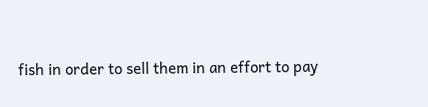fish in order to sell them in an effort to pay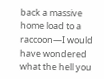back a massive home load to a raccoon—I would have wondered what the hell you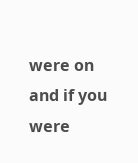were on and if you were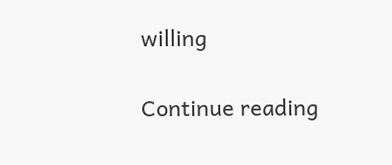willing

Continue reading